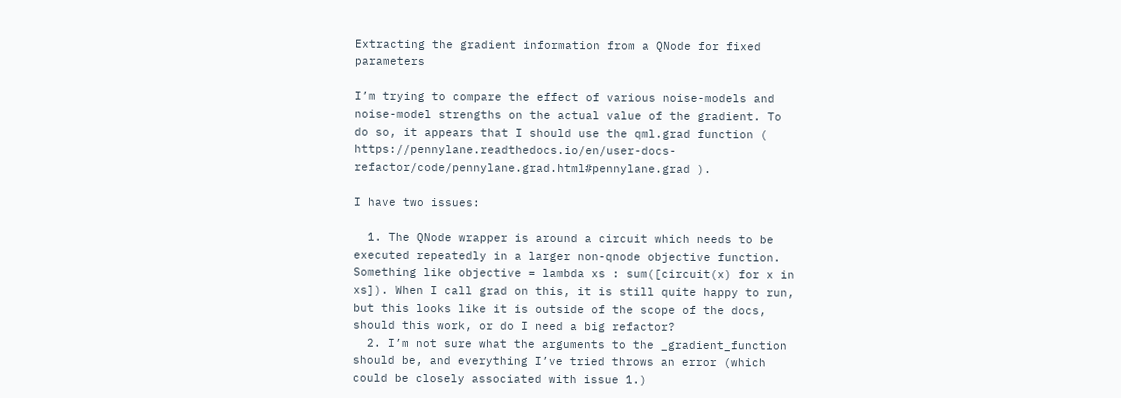Extracting the gradient information from a QNode for fixed parameters

I’m trying to compare the effect of various noise-models and noise-model strengths on the actual value of the gradient. To do so, it appears that I should use the qml.grad function ( https://pennylane.readthedocs.io/en/user-docs-refactor/code/pennylane.grad.html#pennylane.grad ).

I have two issues:

  1. The QNode wrapper is around a circuit which needs to be executed repeatedly in a larger non-qnode objective function. Something like objective = lambda xs : sum([circuit(x) for x in xs]). When I call grad on this, it is still quite happy to run, but this looks like it is outside of the scope of the docs, should this work, or do I need a big refactor?
  2. I’m not sure what the arguments to the _gradient_function should be, and everything I’ve tried throws an error (which could be closely associated with issue 1.)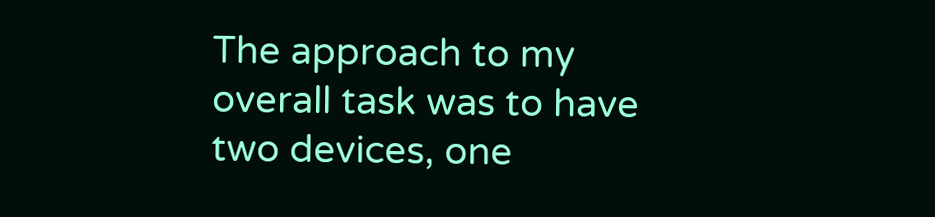The approach to my overall task was to have two devices, one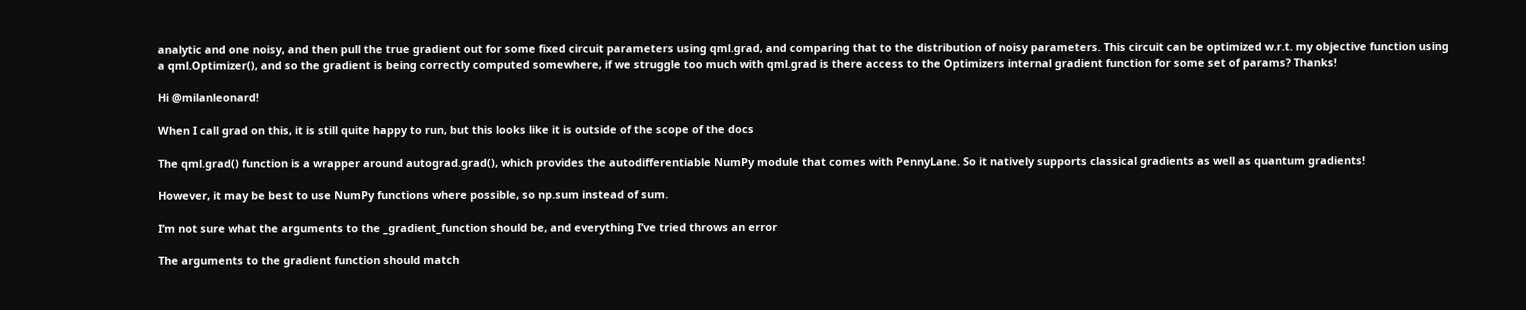analytic and one noisy, and then pull the true gradient out for some fixed circuit parameters using qml.grad, and comparing that to the distribution of noisy parameters. This circuit can be optimized w.r.t. my objective function using a qml.Optimizer(), and so the gradient is being correctly computed somewhere, if we struggle too much with qml.grad is there access to the Optimizers internal gradient function for some set of params? Thanks!

Hi @milanleonard!

When I call grad on this, it is still quite happy to run, but this looks like it is outside of the scope of the docs

The qml.grad() function is a wrapper around autograd.grad(), which provides the autodifferentiable NumPy module that comes with PennyLane. So it natively supports classical gradients as well as quantum gradients!

However, it may be best to use NumPy functions where possible, so np.sum instead of sum.

I’m not sure what the arguments to the _gradient_function should be, and everything I’ve tried throws an error

The arguments to the gradient function should match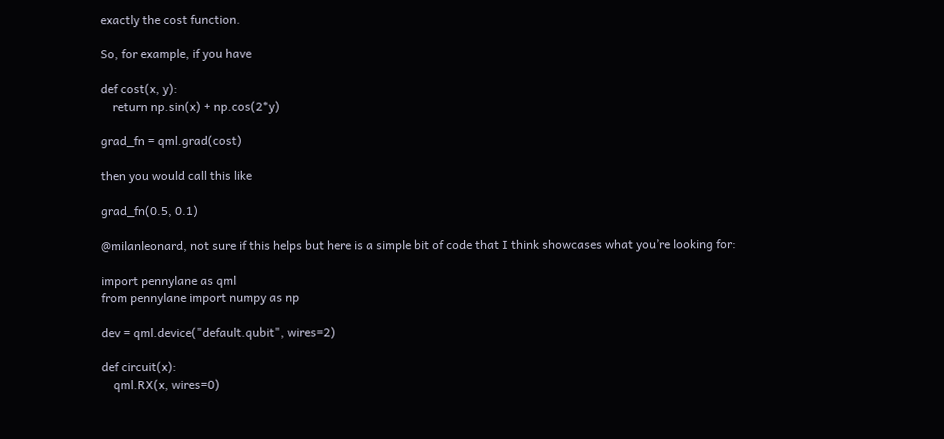exactly the cost function.

So, for example, if you have

def cost(x, y):
    return np.sin(x) + np.cos(2*y)

grad_fn = qml.grad(cost)

then you would call this like

grad_fn(0.5, 0.1)

@milanleonard, not sure if this helps but here is a simple bit of code that I think showcases what you’re looking for:

import pennylane as qml
from pennylane import numpy as np

dev = qml.device("default.qubit", wires=2)

def circuit(x):
    qml.RX(x, wires=0)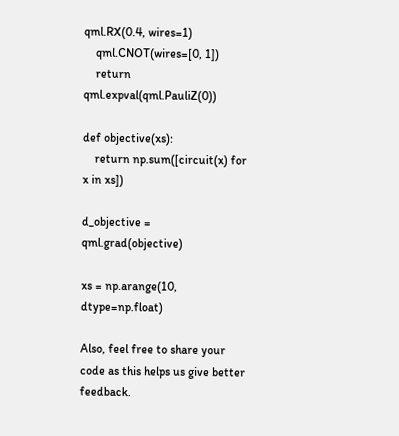qml.RX(0.4, wires=1)
    qml.CNOT(wires=[0, 1])
    return qml.expval(qml.PauliZ(0))

def objective(xs):
    return np.sum([circuit(x) for x in xs])

d_objective = qml.grad(objective)

xs = np.arange(10, dtype=np.float)

Also, feel free to share your code as this helps us give better feedback.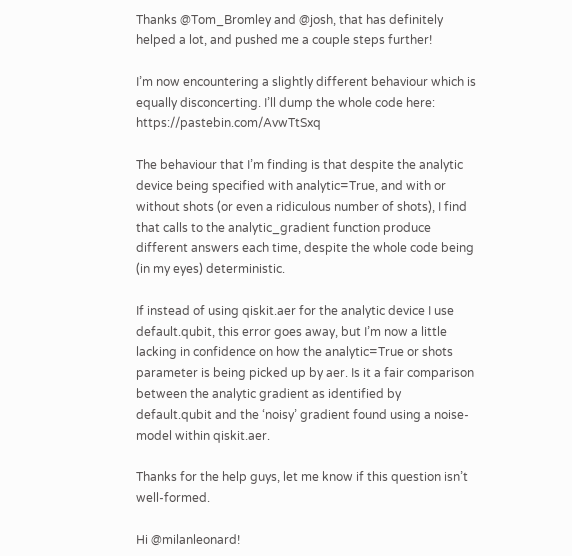Thanks @Tom_Bromley and @josh, that has definitely helped a lot, and pushed me a couple steps further!

I’m now encountering a slightly different behaviour which is equally disconcerting. I’ll dump the whole code here: https://pastebin.com/AvwTtSxq

The behaviour that I’m finding is that despite the analytic device being specified with analytic=True, and with or without shots (or even a ridiculous number of shots), I find that calls to the analytic_gradient function produce different answers each time, despite the whole code being (in my eyes) deterministic.

If instead of using qiskit.aer for the analytic device I use default.qubit, this error goes away, but I’m now a little lacking in confidence on how the analytic=True or shots parameter is being picked up by aer. Is it a fair comparison between the analytic gradient as identified by default.qubit and the ‘noisy’ gradient found using a noise-model within qiskit.aer.

Thanks for the help guys, let me know if this question isn’t well-formed.

Hi @milanleonard!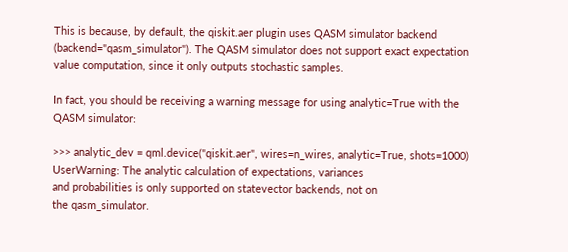This is because, by default, the qiskit.aer plugin uses QASM simulator backend (backend="qasm_simulator"). The QASM simulator does not support exact expectation value computation, since it only outputs stochastic samples.

In fact, you should be receiving a warning message for using analytic=True with the QASM simulator:

>>> analytic_dev = qml.device("qiskit.aer", wires=n_wires, analytic=True, shots=1000)
UserWarning: The analytic calculation of expectations, variances
and probabilities is only supported on statevector backends, not on
the qasm_simulator.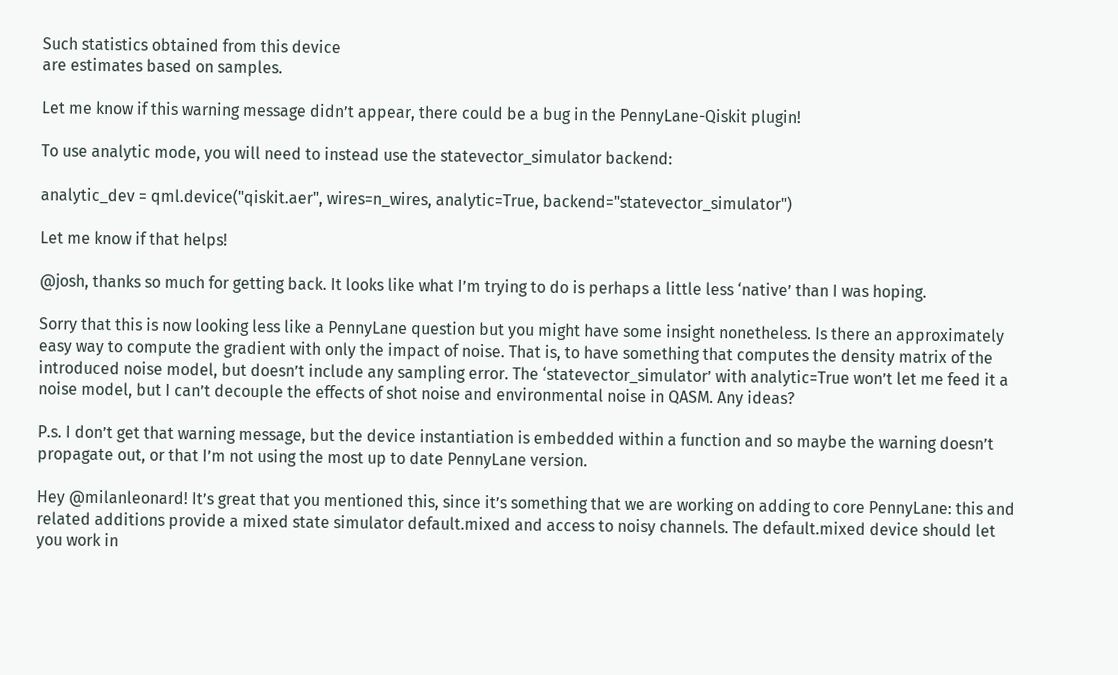Such statistics obtained from this device
are estimates based on samples.

Let me know if this warning message didn’t appear, there could be a bug in the PennyLane-Qiskit plugin!

To use analytic mode, you will need to instead use the statevector_simulator backend:

analytic_dev = qml.device("qiskit.aer", wires=n_wires, analytic=True, backend="statevector_simulator")

Let me know if that helps!

@josh, thanks so much for getting back. It looks like what I’m trying to do is perhaps a little less ‘native’ than I was hoping.

Sorry that this is now looking less like a PennyLane question but you might have some insight nonetheless. Is there an approximately easy way to compute the gradient with only the impact of noise. That is, to have something that computes the density matrix of the introduced noise model, but doesn’t include any sampling error. The ‘statevector_simulator’ with analytic=True won’t let me feed it a noise model, but I can’t decouple the effects of shot noise and environmental noise in QASM. Any ideas?

P.s. I don’t get that warning message, but the device instantiation is embedded within a function and so maybe the warning doesn’t propagate out, or that I’m not using the most up to date PennyLane version.

Hey @milanleonard! It’s great that you mentioned this, since it’s something that we are working on adding to core PennyLane: this and related additions provide a mixed state simulator default.mixed and access to noisy channels. The default.mixed device should let you work in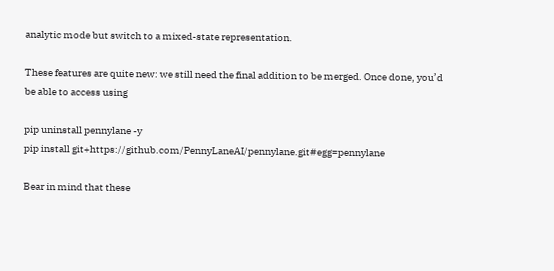analytic mode but switch to a mixed-state representation.

These features are quite new: we still need the final addition to be merged. Once done, you’d be able to access using

pip uninstall pennylane -y
pip install git+https://github.com/PennyLaneAI/pennylane.git#egg=pennylane

Bear in mind that these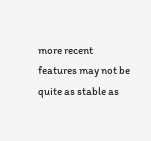more recent features may not be quite as stable as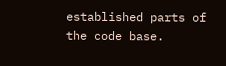established parts of the code base.